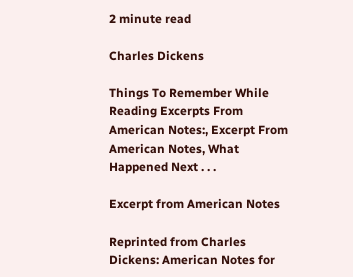2 minute read

Charles Dickens

Things To Remember While Reading Excerpts From American Notes:, Excerpt From American Notes, What Happened Next . . .

Excerpt from American Notes

Reprinted from Charles Dickens: American Notes for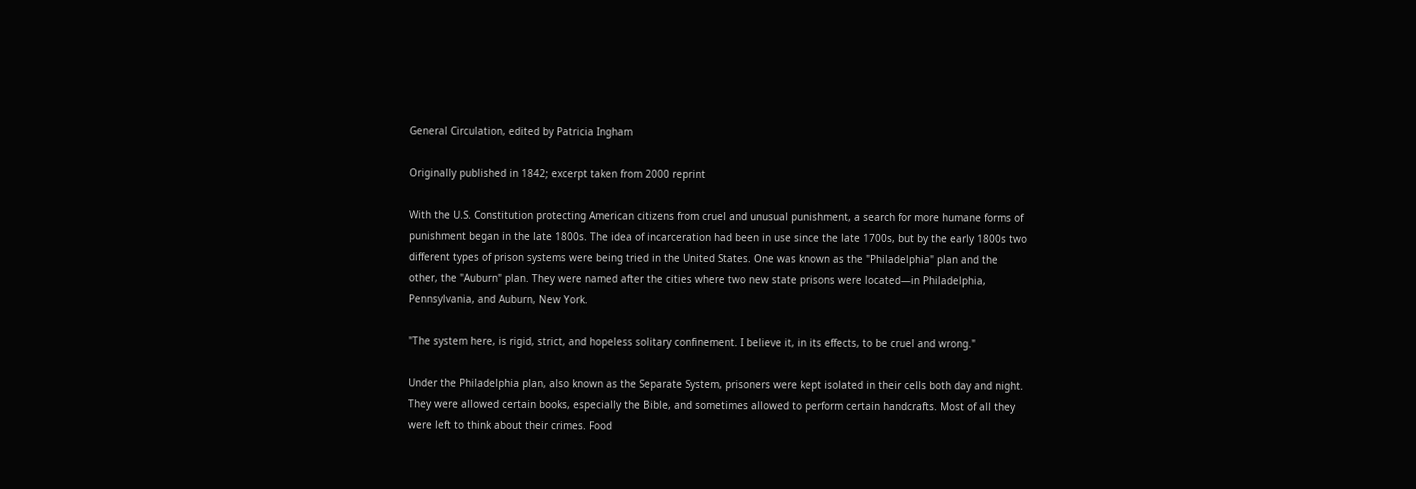General Circulation, edited by Patricia Ingham

Originally published in 1842; excerpt taken from 2000 reprint

With the U.S. Constitution protecting American citizens from cruel and unusual punishment, a search for more humane forms of punishment began in the late 1800s. The idea of incarceration had been in use since the late 1700s, but by the early 1800s two different types of prison systems were being tried in the United States. One was known as the "Philadelphia" plan and the other, the "Auburn" plan. They were named after the cities where two new state prisons were located—in Philadelphia, Pennsylvania, and Auburn, New York.

"The system here, is rigid, strict, and hopeless solitary confinement. I believe it, in its effects, to be cruel and wrong."

Under the Philadelphia plan, also known as the Separate System, prisoners were kept isolated in their cells both day and night. They were allowed certain books, especially the Bible, and sometimes allowed to perform certain handcrafts. Most of all they were left to think about their crimes. Food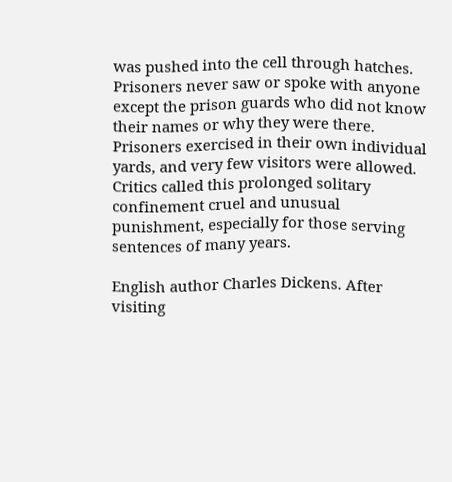was pushed into the cell through hatches. Prisoners never saw or spoke with anyone except the prison guards who did not know their names or why they were there. Prisoners exercised in their own individual yards, and very few visitors were allowed. Critics called this prolonged solitary confinement cruel and unusual punishment, especially for those serving sentences of many years.

English author Charles Dickens. After visiting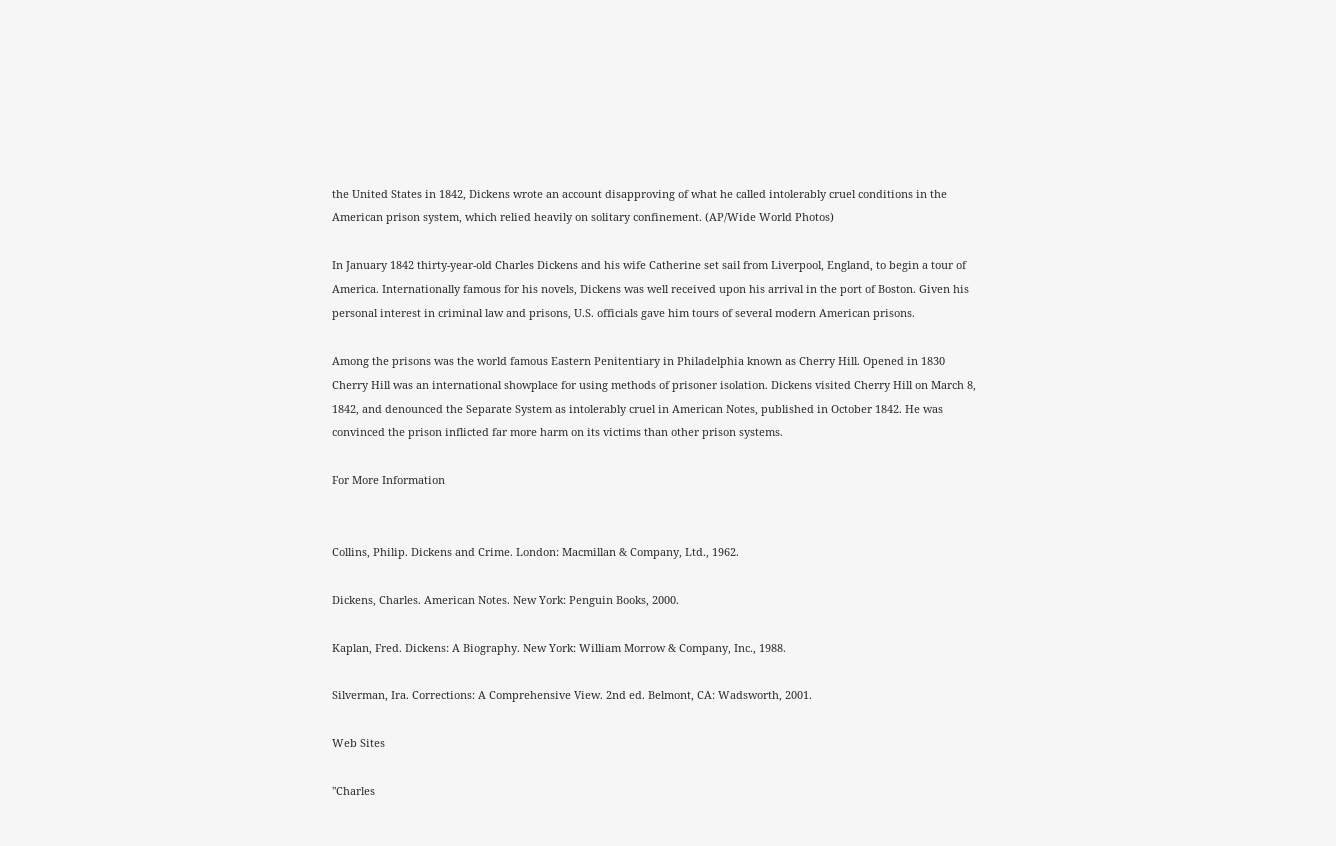the United States in 1842, Dickens wrote an account disapproving of what he called intolerably cruel conditions in the American prison system, which relied heavily on solitary confinement. (AP/Wide World Photos)

In January 1842 thirty-year-old Charles Dickens and his wife Catherine set sail from Liverpool, England, to begin a tour of America. Internationally famous for his novels, Dickens was well received upon his arrival in the port of Boston. Given his personal interest in criminal law and prisons, U.S. officials gave him tours of several modern American prisons.

Among the prisons was the world famous Eastern Penitentiary in Philadelphia known as Cherry Hill. Opened in 1830 Cherry Hill was an international showplace for using methods of prisoner isolation. Dickens visited Cherry Hill on March 8, 1842, and denounced the Separate System as intolerably cruel in American Notes, published in October 1842. He was convinced the prison inflicted far more harm on its victims than other prison systems.

For More Information


Collins, Philip. Dickens and Crime. London: Macmillan & Company, Ltd., 1962.

Dickens, Charles. American Notes. New York: Penguin Books, 2000.

Kaplan, Fred. Dickens: A Biography. New York: William Morrow & Company, Inc., 1988.

Silverman, Ira. Corrections: A Comprehensive View. 2nd ed. Belmont, CA: Wadsworth, 2001.

Web Sites

"Charles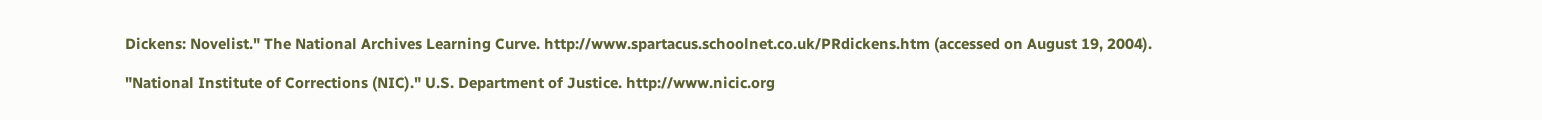Dickens: Novelist." The National Archives Learning Curve. http://www.spartacus.schoolnet.co.uk/PRdickens.htm (accessed on August 19, 2004).

"National Institute of Corrections (NIC)." U.S. Department of Justice. http://www.nicic.org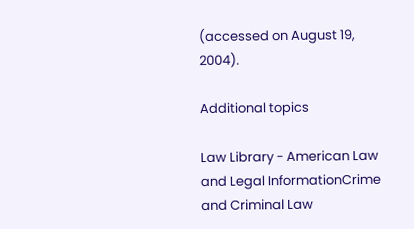(accessed on August 19, 2004).

Additional topics

Law Library - American Law and Legal InformationCrime and Criminal Law